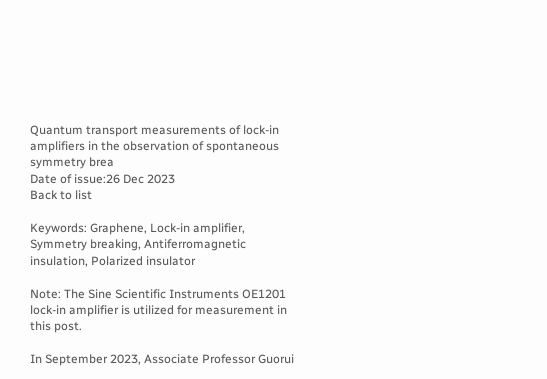Quantum transport measurements of lock-in amplifiers in the observation of spontaneous symmetry brea
Date of issue:26 Dec 2023
Back to list

Keywords: Graphene, Lock-in amplifier, Symmetry breaking, Antiferromagnetic insulation, Polarized insulator

Note: The Sine Scientific Instruments OE1201 lock-in amplifier is utilized for measurement in this post.

In September 2023, Associate Professor Guorui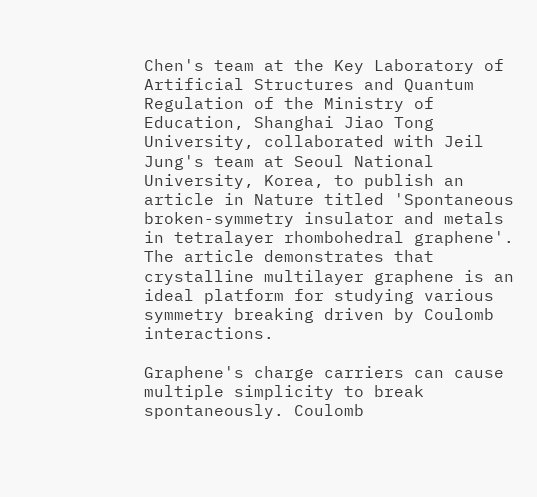Chen's team at the Key Laboratory of Artificial Structures and Quantum Regulation of the Ministry of Education, Shanghai Jiao Tong University, collaborated with Jeil Jung's team at Seoul National University, Korea, to publish an article in Nature titled 'Spontaneous broken-symmetry insulator and metals in tetralayer rhombohedral graphene'. The article demonstrates that crystalline multilayer graphene is an ideal platform for studying various symmetry breaking driven by Coulomb interactions.

Graphene's charge carriers can cause multiple simplicity to break spontaneously. Coulomb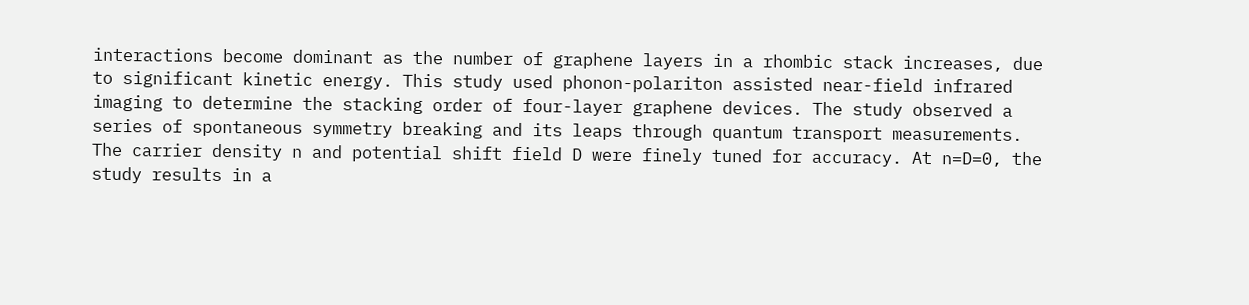interactions become dominant as the number of graphene layers in a rhombic stack increases, due to significant kinetic energy. This study used phonon-polariton assisted near-field infrared imaging to determine the stacking order of four-layer graphene devices. The study observed a series of spontaneous symmetry breaking and its leaps through quantum transport measurements. The carrier density n and potential shift field D were finely tuned for accuracy. At n=D=0, the study results in a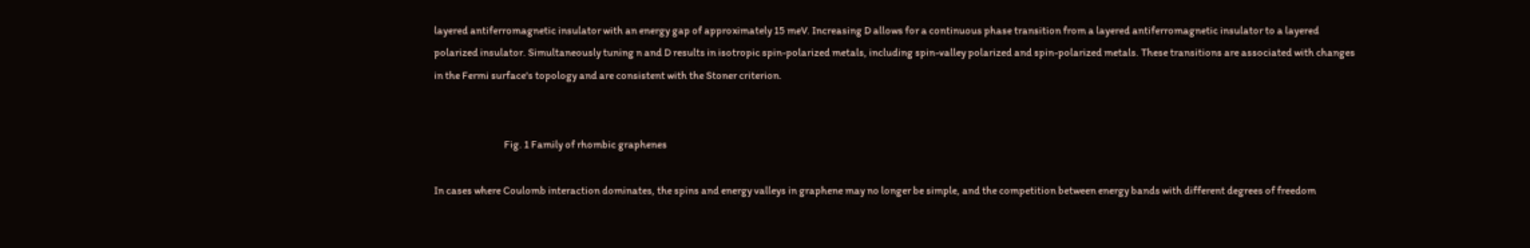layered antiferromagnetic insulator with an energy gap of approximately 15 meV. Increasing D allows for a continuous phase transition from a layered antiferromagnetic insulator to a layered polarized insulator. Simultaneously tuning n and D results in isotropic spin-polarized metals, including spin-valley polarized and spin-polarized metals. These transitions are associated with changes in the Fermi surface's topology and are consistent with the Stoner criterion.


                                   Fig. 1 Family of rhombic graphenes

In cases where Coulomb interaction dominates, the spins and energy valleys in graphene may no longer be simple, and the competition between energy bands with different degrees of freedom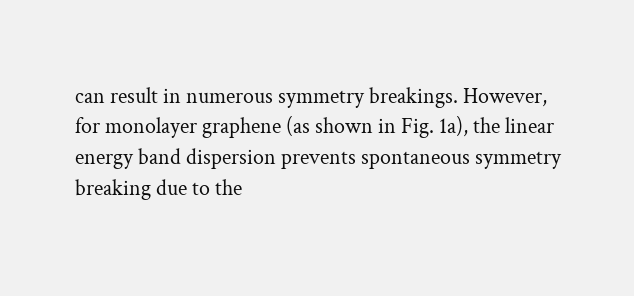can result in numerous symmetry breakings. However, for monolayer graphene (as shown in Fig. 1a), the linear energy band dispersion prevents spontaneous symmetry breaking due to the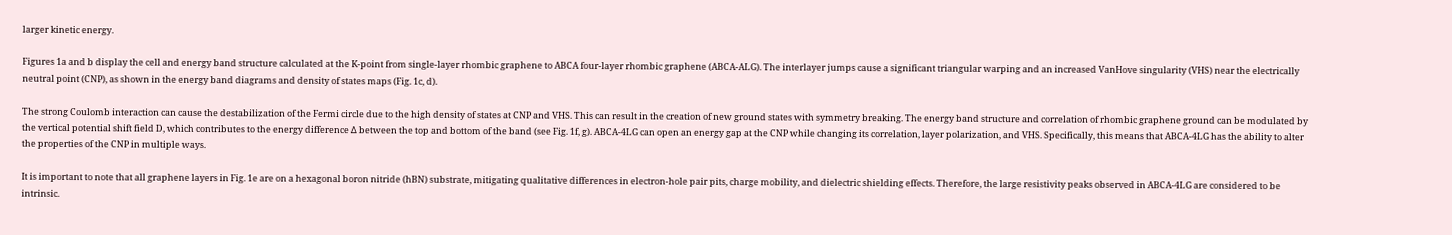larger kinetic energy.

Figures 1a and b display the cell and energy band structure calculated at the K-point from single-layer rhombic graphene to ABCA four-layer rhombic graphene (ABCA-ALG). The interlayer jumps cause a significant triangular warping and an increased VanHove singularity (VHS) near the electrically neutral point (CNP), as shown in the energy band diagrams and density of states maps (Fig. 1c, d).

The strong Coulomb interaction can cause the destabilization of the Fermi circle due to the high density of states at CNP and VHS. This can result in the creation of new ground states with symmetry breaking. The energy band structure and correlation of rhombic graphene ground can be modulated by the vertical potential shift field D, which contributes to the energy difference Δ between the top and bottom of the band (see Fig. 1f, g). ABCA-4LG can open an energy gap at the CNP while changing its correlation, layer polarization, and VHS. Specifically, this means that ABCA-4LG has the ability to alter the properties of the CNP in multiple ways.

It is important to note that all graphene layers in Fig. 1e are on a hexagonal boron nitride (hBN) substrate, mitigating qualitative differences in electron-hole pair pits, charge mobility, and dielectric shielding effects. Therefore, the large resistivity peaks observed in ABCA-4LG are considered to be intrinsic.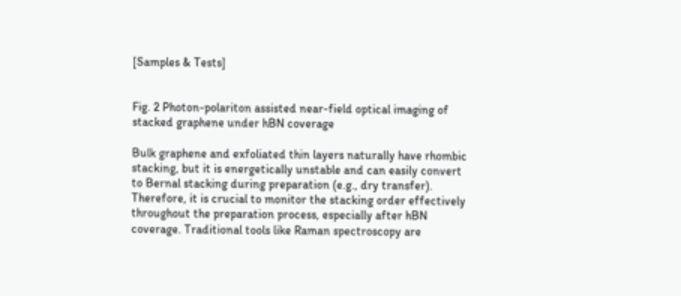[Samples & Tests]


Fig. 2 Photon-polariton assisted near-field optical imaging of stacked graphene under hBN coverage

Bulk graphene and exfoliated thin layers naturally have rhombic stacking, but it is energetically unstable and can easily convert to Bernal stacking during preparation (e.g., dry transfer). Therefore, it is crucial to monitor the stacking order effectively throughout the preparation process, especially after hBN coverage. Traditional tools like Raman spectroscopy are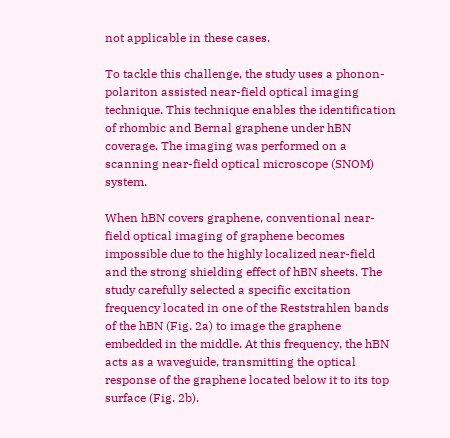not applicable in these cases.

To tackle this challenge, the study uses a phonon-polariton assisted near-field optical imaging technique. This technique enables the identification of rhombic and Bernal graphene under hBN coverage. The imaging was performed on a scanning near-field optical microscope (SNOM) system.

When hBN covers graphene, conventional near-field optical imaging of graphene becomes impossible due to the highly localized near-field and the strong shielding effect of hBN sheets. The study carefully selected a specific excitation frequency located in one of the Reststrahlen bands of the hBN (Fig. 2a) to image the graphene embedded in the middle. At this frequency, the hBN acts as a waveguide, transmitting the optical response of the graphene located below it to its top surface (Fig. 2b).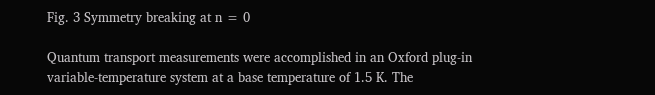Fig. 3 Symmetry breaking at n = 0

Quantum transport measurements were accomplished in an Oxford plug-in variable-temperature system at a base temperature of 1.5 K. The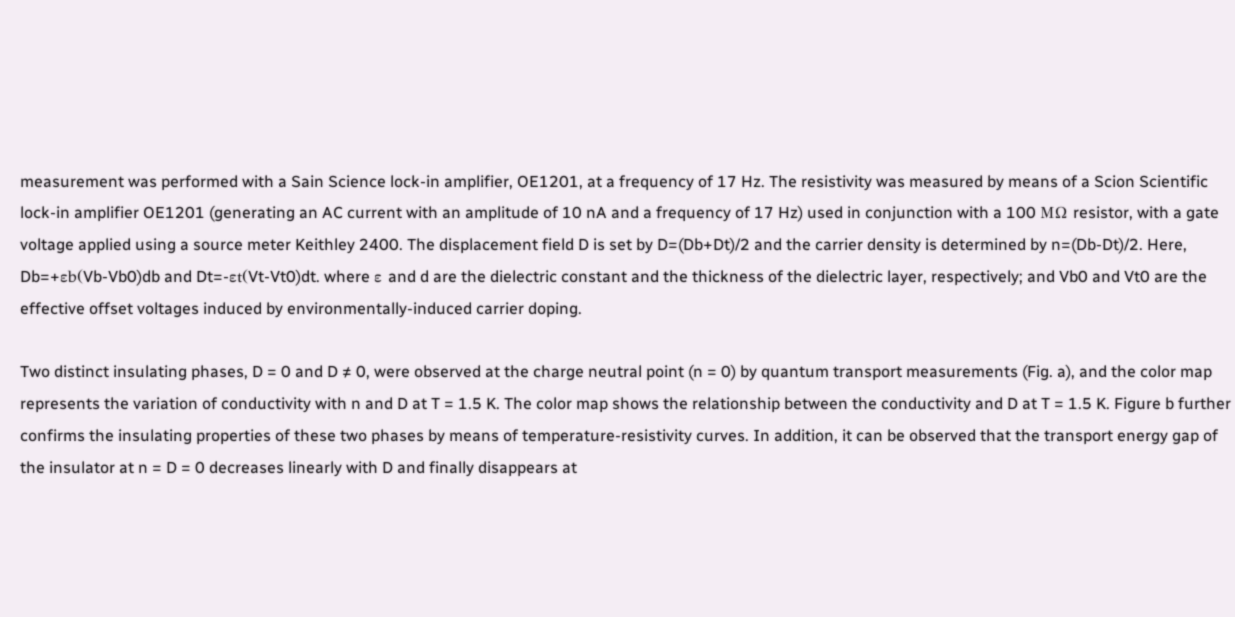measurement was performed with a Sain Science lock-in amplifier, OE1201, at a frequency of 17 Hz. The resistivity was measured by means of a Scion Scientific lock-in amplifier OE1201 (generating an AC current with an amplitude of 10 nA and a frequency of 17 Hz) used in conjunction with a 100 MΩ resistor, with a gate voltage applied using a source meter Keithley 2400. The displacement field D is set by D=(Db+Dt)/2 and the carrier density is determined by n=(Db-Dt)/2. Here, Db=+εb(Vb-Vb0)db and Dt=-εt(Vt-Vt0)dt. where ε and d are the dielectric constant and the thickness of the dielectric layer, respectively; and Vb0 and Vt0 are the effective offset voltages induced by environmentally-induced carrier doping.

Two distinct insulating phases, D = 0 and D ≠ 0, were observed at the charge neutral point (n = 0) by quantum transport measurements (Fig. a), and the color map represents the variation of conductivity with n and D at T = 1.5 K. The color map shows the relationship between the conductivity and D at T = 1.5 K. Figure b further confirms the insulating properties of these two phases by means of temperature-resistivity curves. In addition, it can be observed that the transport energy gap of the insulator at n = D = 0 decreases linearly with D and finally disappears at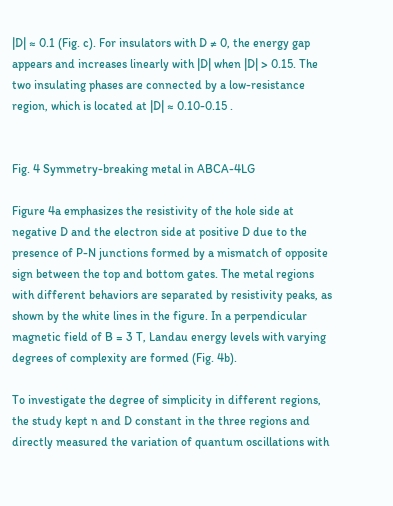|D| ≈ 0.1 (Fig. c). For insulators with D ≠ 0, the energy gap appears and increases linearly with |D| when |D| > 0.15. The two insulating phases are connected by a low-resistance region, which is located at |D| ≈ 0.10-0.15 .


Fig. 4 Symmetry-breaking metal in ABCA-4LG

Figure 4a emphasizes the resistivity of the hole side at negative D and the electron side at positive D due to the presence of P-N junctions formed by a mismatch of opposite sign between the top and bottom gates. The metal regions with different behaviors are separated by resistivity peaks, as shown by the white lines in the figure. In a perpendicular magnetic field of B = 3 T, Landau energy levels with varying degrees of complexity are formed (Fig. 4b).

To investigate the degree of simplicity in different regions, the study kept n and D constant in the three regions and directly measured the variation of quantum oscillations with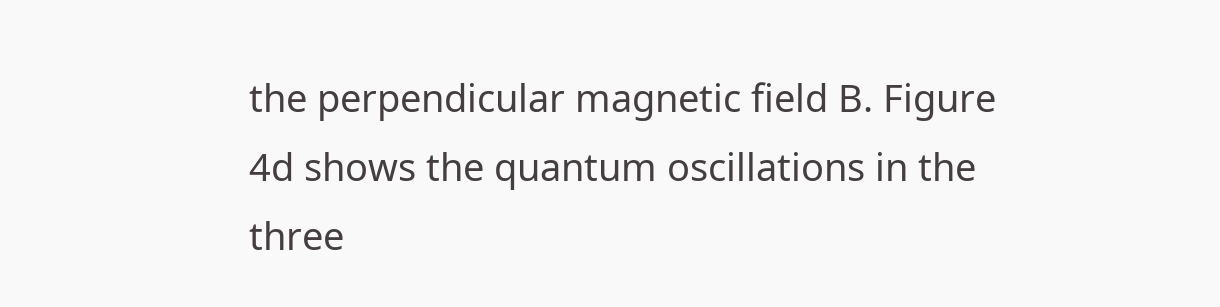the perpendicular magnetic field B. Figure 4d shows the quantum oscillations in the three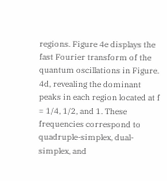regions. Figure 4e displays the fast Fourier transform of the quantum oscillations in Figure. 4d, revealing the dominant peaks in each region located at f = 1/4, 1/2, and 1. These frequencies correspond to quadruple-simplex, dual-simplex, and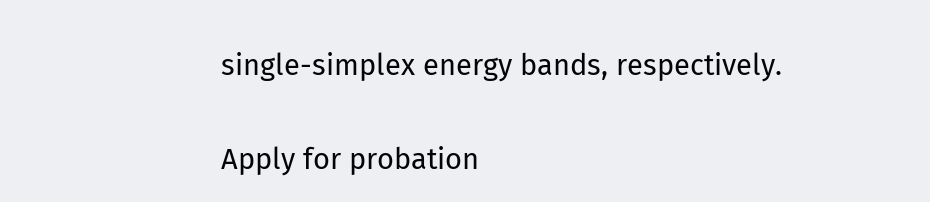single-simplex energy bands, respectively.

Apply for probation